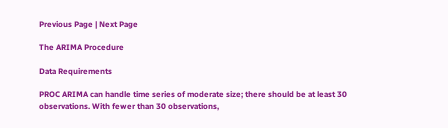Previous Page | Next Page

The ARIMA Procedure

Data Requirements

PROC ARIMA can handle time series of moderate size; there should be at least 30 observations. With fewer than 30 observations,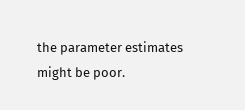the parameter estimates might be poor.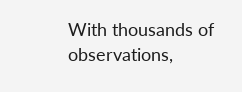With thousands of observations,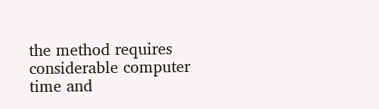the method requires considerable computer time and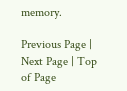memory.

Previous Page | Next Page | Top of Page